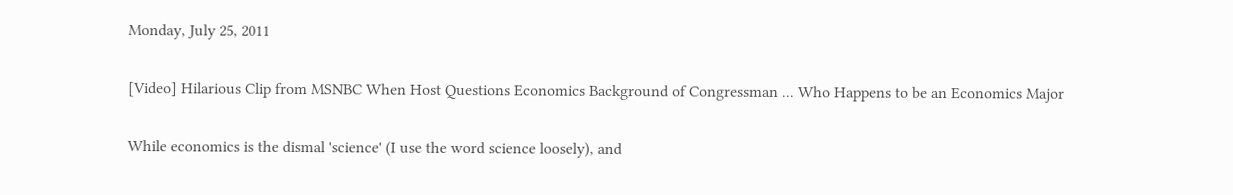Monday, July 25, 2011

[Video] Hilarious Clip from MSNBC When Host Questions Economics Background of Congressman ... Who Happens to be an Economics Major

While economics is the dismal 'science' (I use the word science loosely), and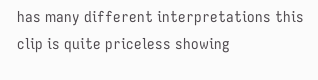has many different interpretations this clip is quite priceless showing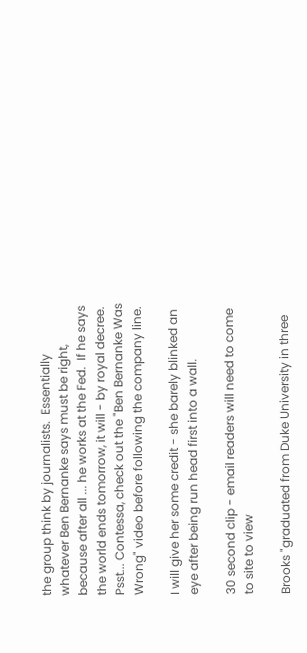the group think by journalists.  Essentially whatever Ben Bernanke says must be right, because after all ... he works at the Fed.  If he says the world ends tomorrow, it will - by royal decree. Psst... Contessa, check out the "Ben Bernanke Was Wrong" video before following the company line.

I will give her some credit - she barely blinked an eye after being run head first into a wall.

30 second clip - email readers will need to come to site to view

Brooks "graduated from Duke University in three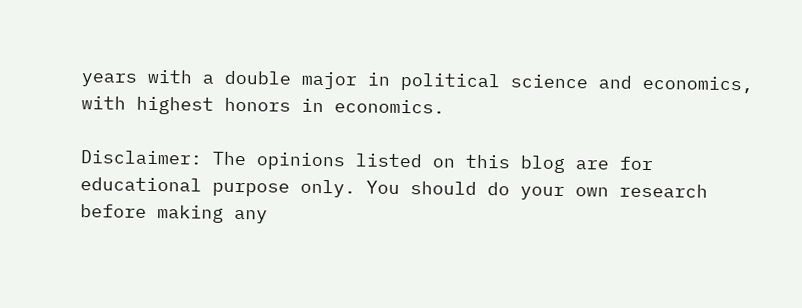years with a double major in political science and economics, with highest honors in economics.

Disclaimer: The opinions listed on this blog are for educational purpose only. You should do your own research before making any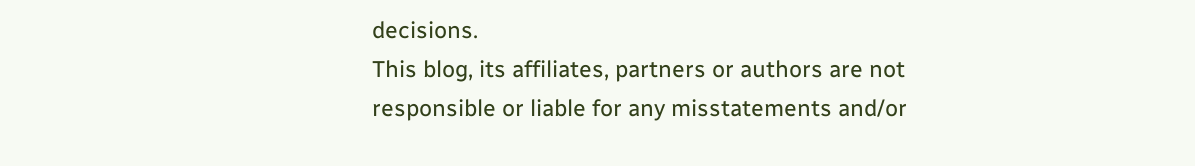decisions.
This blog, its affiliates, partners or authors are not responsible or liable for any misstatements and/or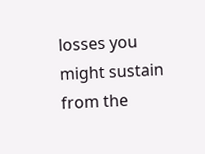losses you might sustain from the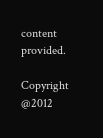content provided.

Copyright @2012